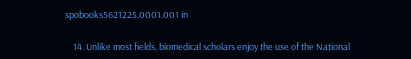spobooks5621225.0001.001 in

    14. Unlike most fields, biomedical scholars enjoy the use of the National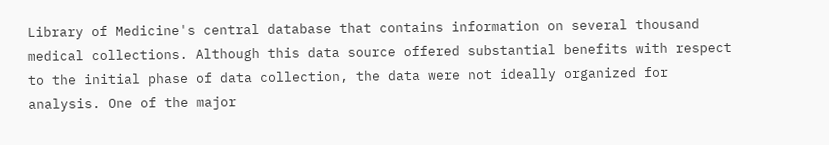Library of Medicine's central database that contains information on several thousand medical collections. Although this data source offered substantial benefits with respect to the initial phase of data collection, the data were not ideally organized for analysis. One of the major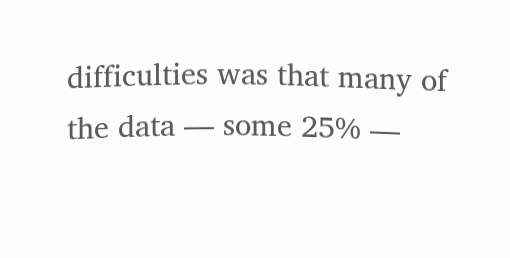difficulties was that many of the data — some 25% —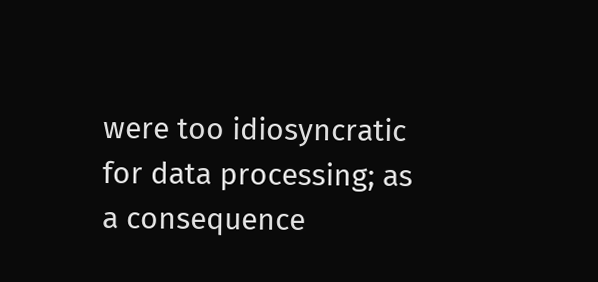were too idiosyncratic for data processing; as a consequence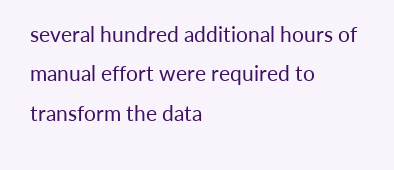several hundred additional hours of manual effort were required to transform the data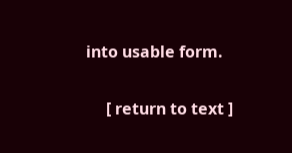into usable form.

     [ return to text ]